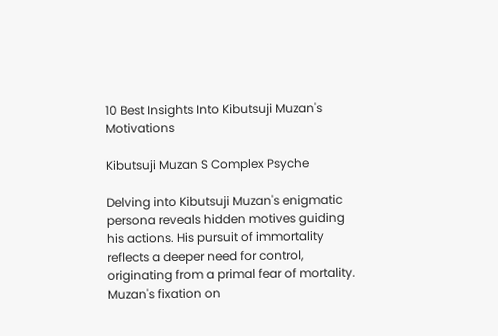10 Best Insights Into Kibutsuji Muzan's Motivations

Kibutsuji Muzan S Complex Psyche

Delving into Kibutsuji Muzan's enigmatic persona reveals hidden motives guiding his actions. His pursuit of immortality reflects a deeper need for control, originating from a primal fear of mortality. Muzan's fixation on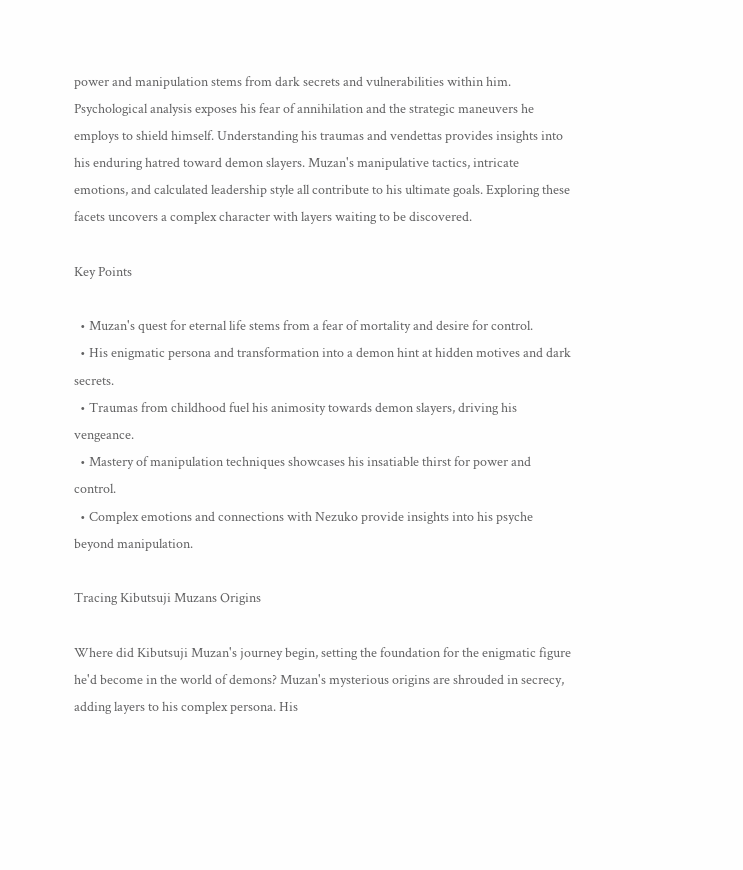power and manipulation stems from dark secrets and vulnerabilities within him. Psychological analysis exposes his fear of annihilation and the strategic maneuvers he employs to shield himself. Understanding his traumas and vendettas provides insights into his enduring hatred toward demon slayers. Muzan's manipulative tactics, intricate emotions, and calculated leadership style all contribute to his ultimate goals. Exploring these facets uncovers a complex character with layers waiting to be discovered.

Key Points

  • Muzan's quest for eternal life stems from a fear of mortality and desire for control.
  • His enigmatic persona and transformation into a demon hint at hidden motives and dark secrets.
  • Traumas from childhood fuel his animosity towards demon slayers, driving his vengeance.
  • Mastery of manipulation techniques showcases his insatiable thirst for power and control.
  • Complex emotions and connections with Nezuko provide insights into his psyche beyond manipulation.

Tracing Kibutsuji Muzans Origins

Where did Kibutsuji Muzan's journey begin, setting the foundation for the enigmatic figure he'd become in the world of demons? Muzan's mysterious origins are shrouded in secrecy, adding layers to his complex persona. His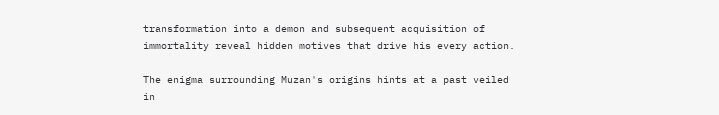transformation into a demon and subsequent acquisition of immortality reveal hidden motives that drive his every action.

The enigma surrounding Muzan's origins hints at a past veiled in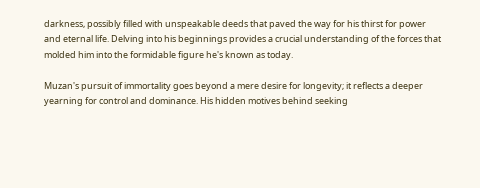darkness, possibly filled with unspeakable deeds that paved the way for his thirst for power and eternal life. Delving into his beginnings provides a crucial understanding of the forces that molded him into the formidable figure he's known as today.

Muzan's pursuit of immortality goes beyond a mere desire for longevity; it reflects a deeper yearning for control and dominance. His hidden motives behind seeking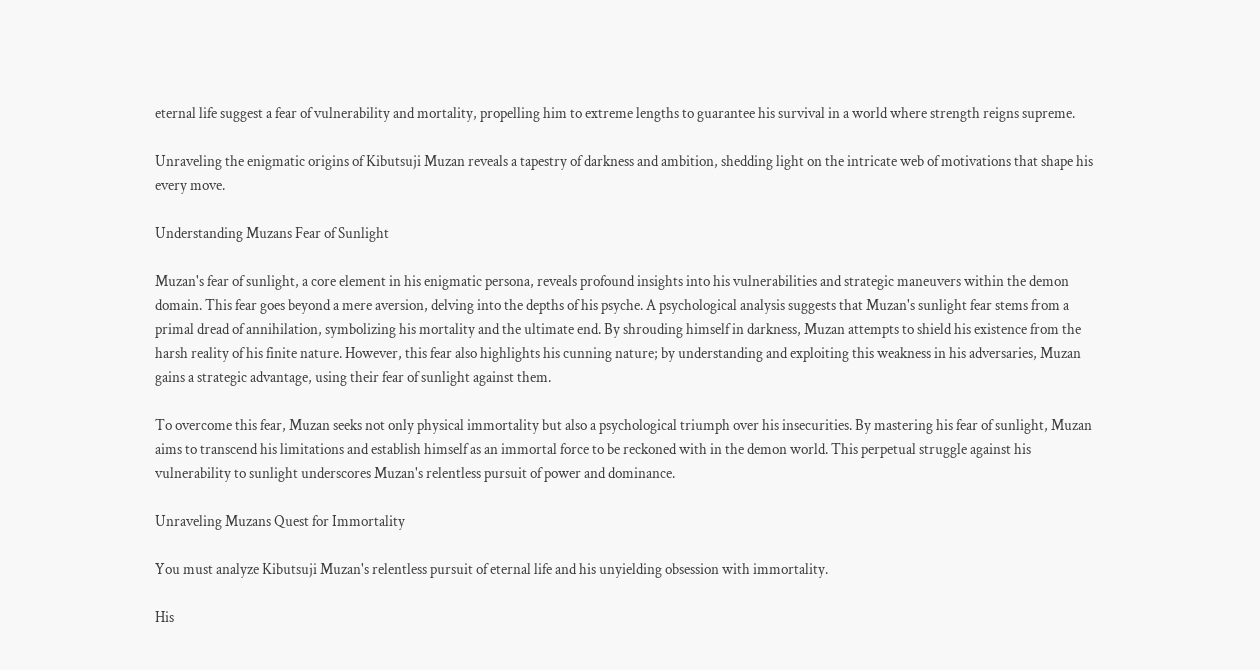eternal life suggest a fear of vulnerability and mortality, propelling him to extreme lengths to guarantee his survival in a world where strength reigns supreme.

Unraveling the enigmatic origins of Kibutsuji Muzan reveals a tapestry of darkness and ambition, shedding light on the intricate web of motivations that shape his every move.

Understanding Muzans Fear of Sunlight

Muzan's fear of sunlight, a core element in his enigmatic persona, reveals profound insights into his vulnerabilities and strategic maneuvers within the demon domain. This fear goes beyond a mere aversion, delving into the depths of his psyche. A psychological analysis suggests that Muzan's sunlight fear stems from a primal dread of annihilation, symbolizing his mortality and the ultimate end. By shrouding himself in darkness, Muzan attempts to shield his existence from the harsh reality of his finite nature. However, this fear also highlights his cunning nature; by understanding and exploiting this weakness in his adversaries, Muzan gains a strategic advantage, using their fear of sunlight against them.

To overcome this fear, Muzan seeks not only physical immortality but also a psychological triumph over his insecurities. By mastering his fear of sunlight, Muzan aims to transcend his limitations and establish himself as an immortal force to be reckoned with in the demon world. This perpetual struggle against his vulnerability to sunlight underscores Muzan's relentless pursuit of power and dominance.

Unraveling Muzans Quest for Immortality

You must analyze Kibutsuji Muzan's relentless pursuit of eternal life and his unyielding obsession with immortality.

His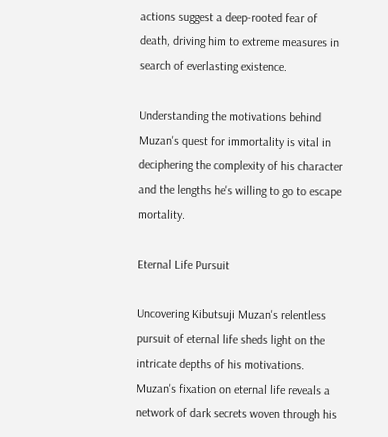actions suggest a deep-rooted fear of death, driving him to extreme measures in search of everlasting existence.

Understanding the motivations behind Muzan's quest for immortality is vital in deciphering the complexity of his character and the lengths he's willing to go to escape mortality.

Eternal Life Pursuit

Uncovering Kibutsuji Muzan's relentless pursuit of eternal life sheds light on the intricate depths of his motivations. Muzan's fixation on eternal life reveals a network of dark secrets woven through his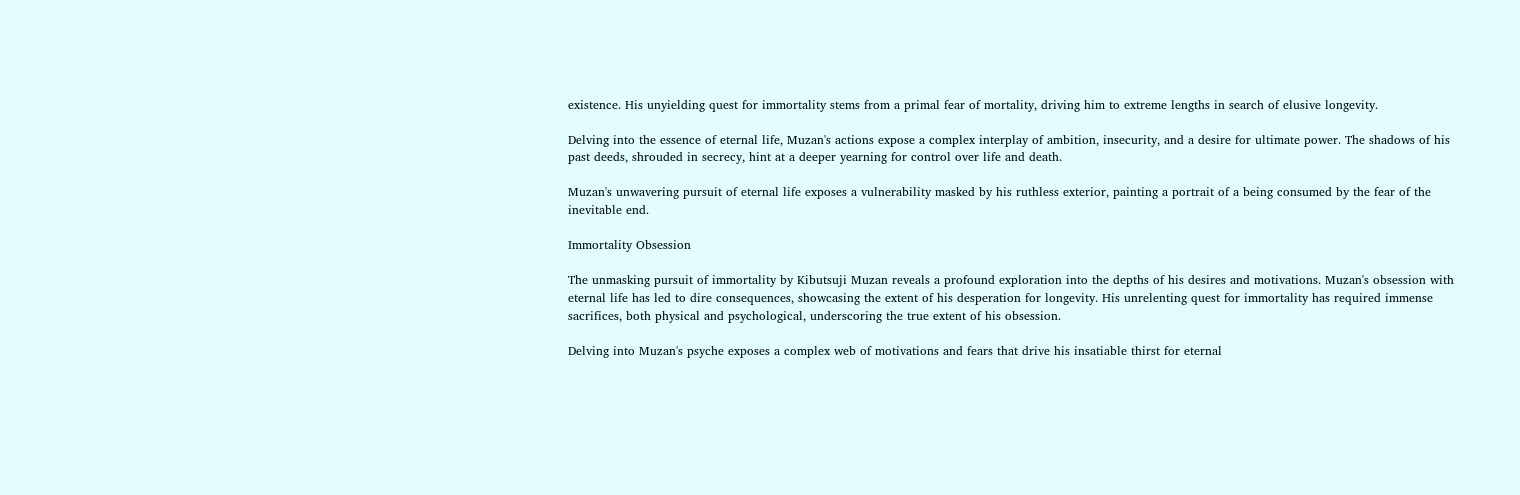existence. His unyielding quest for immortality stems from a primal fear of mortality, driving him to extreme lengths in search of elusive longevity.

Delving into the essence of eternal life, Muzan's actions expose a complex interplay of ambition, insecurity, and a desire for ultimate power. The shadows of his past deeds, shrouded in secrecy, hint at a deeper yearning for control over life and death.

Muzan's unwavering pursuit of eternal life exposes a vulnerability masked by his ruthless exterior, painting a portrait of a being consumed by the fear of the inevitable end.

Immortality Obsession

The unmasking pursuit of immortality by Kibutsuji Muzan reveals a profound exploration into the depths of his desires and motivations. Muzan's obsession with eternal life has led to dire consequences, showcasing the extent of his desperation for longevity. His unrelenting quest for immortality has required immense sacrifices, both physical and psychological, underscoring the true extent of his obsession.

Delving into Muzan's psyche exposes a complex web of motivations and fears that drive his insatiable thirst for eternal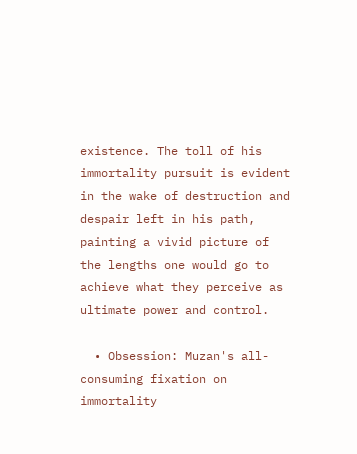existence. The toll of his immortality pursuit is evident in the wake of destruction and despair left in his path, painting a vivid picture of the lengths one would go to achieve what they perceive as ultimate power and control.

  • Obsession: Muzan's all-consuming fixation on immortality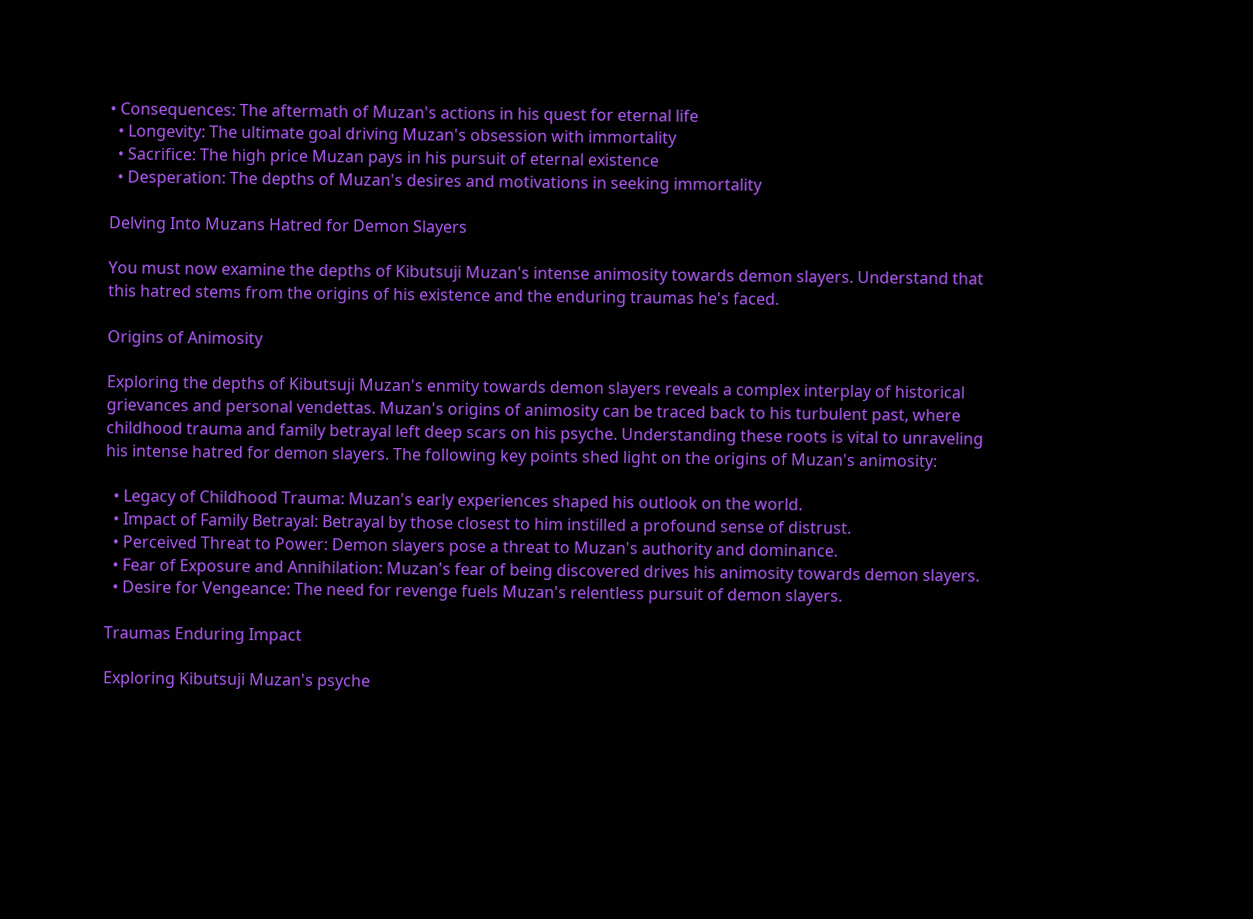• Consequences: The aftermath of Muzan's actions in his quest for eternal life
  • Longevity: The ultimate goal driving Muzan's obsession with immortality
  • Sacrifice: The high price Muzan pays in his pursuit of eternal existence
  • Desperation: The depths of Muzan's desires and motivations in seeking immortality

Delving Into Muzans Hatred for Demon Slayers

You must now examine the depths of Kibutsuji Muzan's intense animosity towards demon slayers. Understand that this hatred stems from the origins of his existence and the enduring traumas he's faced.

Origins of Animosity

Exploring the depths of Kibutsuji Muzan's enmity towards demon slayers reveals a complex interplay of historical grievances and personal vendettas. Muzan's origins of animosity can be traced back to his turbulent past, where childhood trauma and family betrayal left deep scars on his psyche. Understanding these roots is vital to unraveling his intense hatred for demon slayers. The following key points shed light on the origins of Muzan's animosity:

  • Legacy of Childhood Trauma: Muzan's early experiences shaped his outlook on the world.
  • Impact of Family Betrayal: Betrayal by those closest to him instilled a profound sense of distrust.
  • Perceived Threat to Power: Demon slayers pose a threat to Muzan's authority and dominance.
  • Fear of Exposure and Annihilation: Muzan's fear of being discovered drives his animosity towards demon slayers.
  • Desire for Vengeance: The need for revenge fuels Muzan's relentless pursuit of demon slayers.

Traumas Enduring Impact

Exploring Kibutsuji Muzan's psyche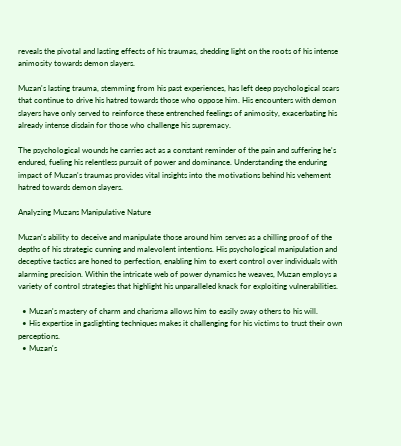reveals the pivotal and lasting effects of his traumas, shedding light on the roots of his intense animosity towards demon slayers.

Muzan's lasting trauma, stemming from his past experiences, has left deep psychological scars that continue to drive his hatred towards those who oppose him. His encounters with demon slayers have only served to reinforce these entrenched feelings of animosity, exacerbating his already intense disdain for those who challenge his supremacy.

The psychological wounds he carries act as a constant reminder of the pain and suffering he's endured, fueling his relentless pursuit of power and dominance. Understanding the enduring impact of Muzan's traumas provides vital insights into the motivations behind his vehement hatred towards demon slayers.

Analyzing Muzans Manipulative Nature

Muzan's ability to deceive and manipulate those around him serves as a chilling proof of the depths of his strategic cunning and malevolent intentions. His psychological manipulation and deceptive tactics are honed to perfection, enabling him to exert control over individuals with alarming precision. Within the intricate web of power dynamics he weaves, Muzan employs a variety of control strategies that highlight his unparalleled knack for exploiting vulnerabilities.

  • Muzan's mastery of charm and charisma allows him to easily sway others to his will.
  • His expertise in gaslighting techniques makes it challenging for his victims to trust their own perceptions.
  • Muzan's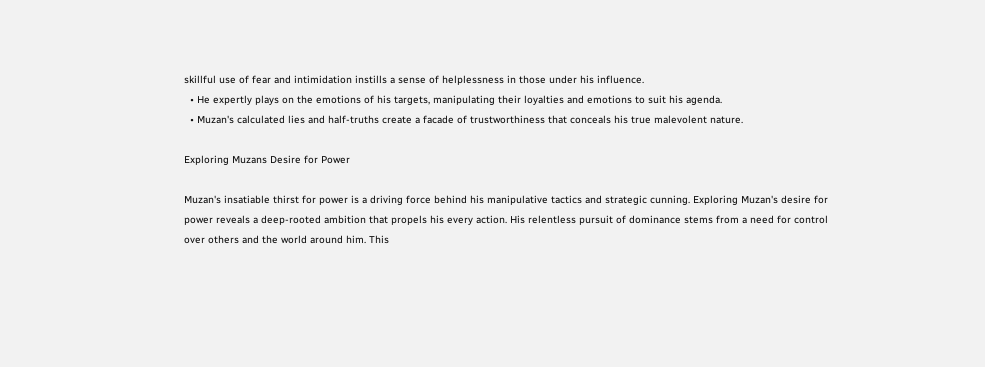skillful use of fear and intimidation instills a sense of helplessness in those under his influence.
  • He expertly plays on the emotions of his targets, manipulating their loyalties and emotions to suit his agenda.
  • Muzan's calculated lies and half-truths create a facade of trustworthiness that conceals his true malevolent nature.

Exploring Muzans Desire for Power

Muzan's insatiable thirst for power is a driving force behind his manipulative tactics and strategic cunning. Exploring Muzan's desire for power reveals a deep-rooted ambition that propels his every action. His relentless pursuit of dominance stems from a need for control over others and the world around him. This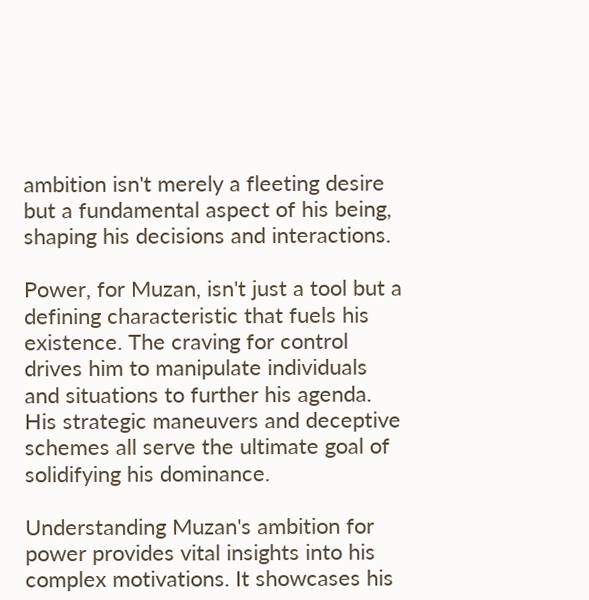ambition isn't merely a fleeting desire but a fundamental aspect of his being, shaping his decisions and interactions.

Power, for Muzan, isn't just a tool but a defining characteristic that fuels his existence. The craving for control drives him to manipulate individuals and situations to further his agenda. His strategic maneuvers and deceptive schemes all serve the ultimate goal of solidifying his dominance.

Understanding Muzan's ambition for power provides vital insights into his complex motivations. It showcases his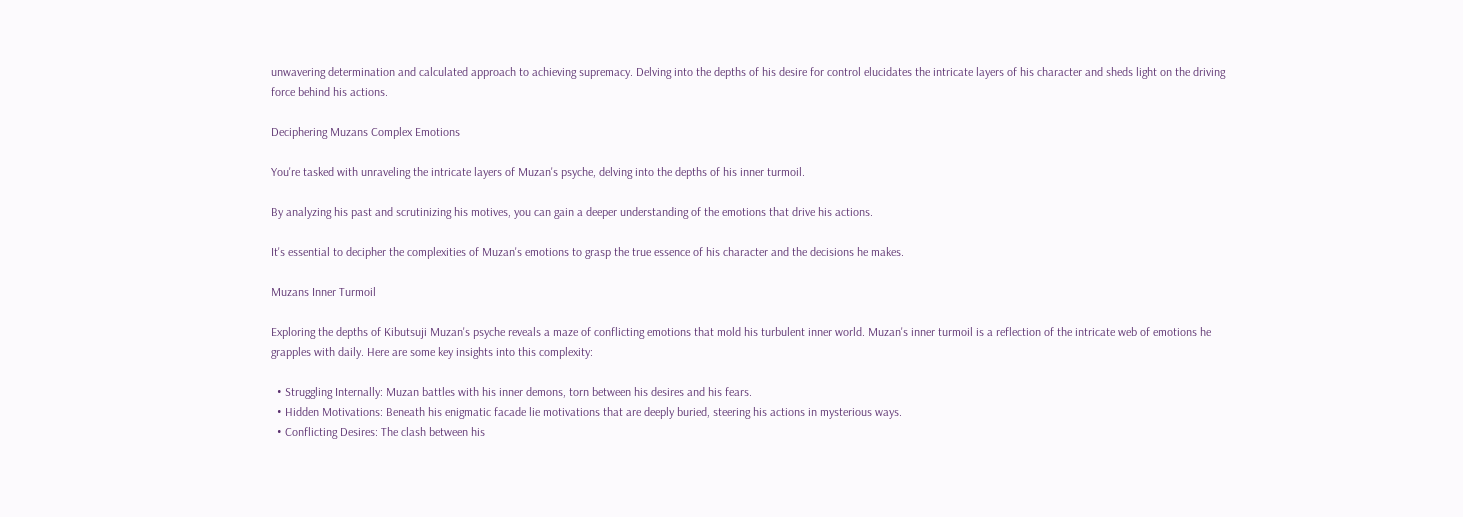unwavering determination and calculated approach to achieving supremacy. Delving into the depths of his desire for control elucidates the intricate layers of his character and sheds light on the driving force behind his actions.

Deciphering Muzans Complex Emotions

You're tasked with unraveling the intricate layers of Muzan's psyche, delving into the depths of his inner turmoil.

By analyzing his past and scrutinizing his motives, you can gain a deeper understanding of the emotions that drive his actions.

It's essential to decipher the complexities of Muzan's emotions to grasp the true essence of his character and the decisions he makes.

Muzans Inner Turmoil

Exploring the depths of Kibutsuji Muzan's psyche reveals a maze of conflicting emotions that mold his turbulent inner world. Muzan's inner turmoil is a reflection of the intricate web of emotions he grapples with daily. Here are some key insights into this complexity:

  • Struggling Internally: Muzan battles with his inner demons, torn between his desires and his fears.
  • Hidden Motivations: Beneath his enigmatic facade lie motivations that are deeply buried, steering his actions in mysterious ways.
  • Conflicting Desires: The clash between his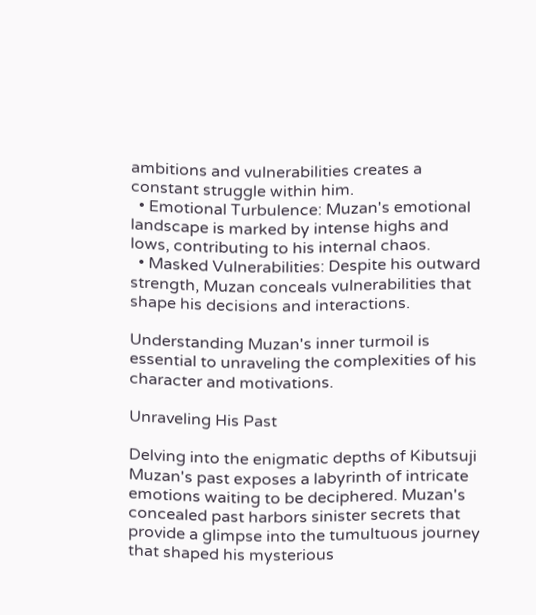ambitions and vulnerabilities creates a constant struggle within him.
  • Emotional Turbulence: Muzan's emotional landscape is marked by intense highs and lows, contributing to his internal chaos.
  • Masked Vulnerabilities: Despite his outward strength, Muzan conceals vulnerabilities that shape his decisions and interactions.

Understanding Muzan's inner turmoil is essential to unraveling the complexities of his character and motivations.

Unraveling His Past

Delving into the enigmatic depths of Kibutsuji Muzan's past exposes a labyrinth of intricate emotions waiting to be deciphered. Muzan's concealed past harbors sinister secrets that provide a glimpse into the tumultuous journey that shaped his mysterious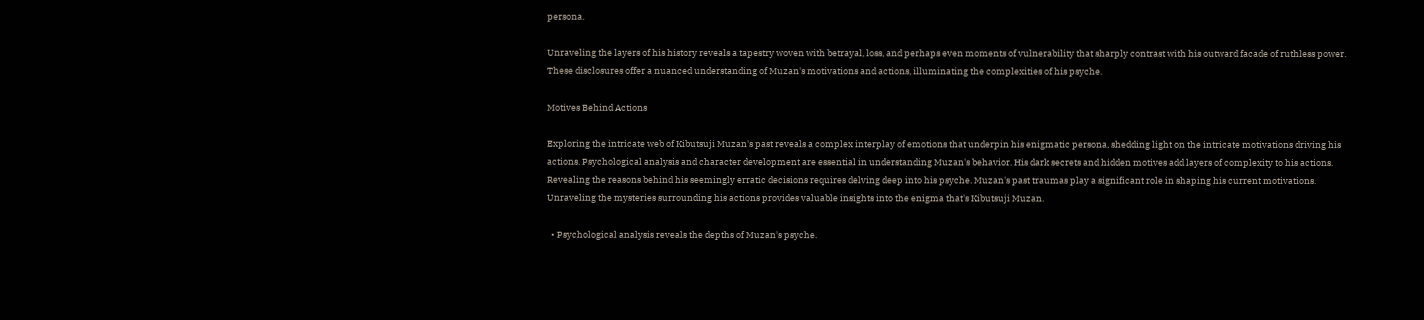persona.

Unraveling the layers of his history reveals a tapestry woven with betrayal, loss, and perhaps even moments of vulnerability that sharply contrast with his outward facade of ruthless power. These disclosures offer a nuanced understanding of Muzan's motivations and actions, illuminating the complexities of his psyche.

Motives Behind Actions

Exploring the intricate web of Kibutsuji Muzan's past reveals a complex interplay of emotions that underpin his enigmatic persona, shedding light on the intricate motivations driving his actions. Psychological analysis and character development are essential in understanding Muzan's behavior. His dark secrets and hidden motives add layers of complexity to his actions. Revealing the reasons behind his seemingly erratic decisions requires delving deep into his psyche. Muzan's past traumas play a significant role in shaping his current motivations. Unraveling the mysteries surrounding his actions provides valuable insights into the enigma that's Kibutsuji Muzan.

  • Psychological analysis reveals the depths of Muzan's psyche.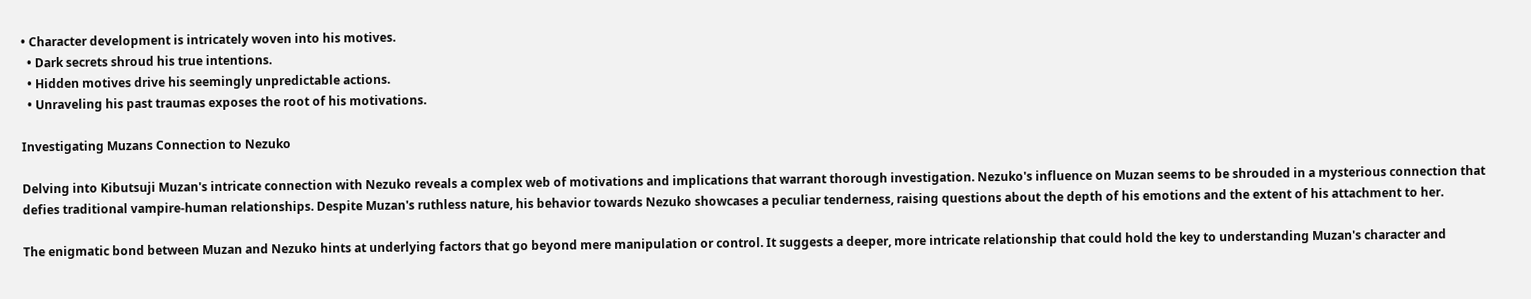• Character development is intricately woven into his motives.
  • Dark secrets shroud his true intentions.
  • Hidden motives drive his seemingly unpredictable actions.
  • Unraveling his past traumas exposes the root of his motivations.

Investigating Muzans Connection to Nezuko

Delving into Kibutsuji Muzan's intricate connection with Nezuko reveals a complex web of motivations and implications that warrant thorough investigation. Nezuko's influence on Muzan seems to be shrouded in a mysterious connection that defies traditional vampire-human relationships. Despite Muzan's ruthless nature, his behavior towards Nezuko showcases a peculiar tenderness, raising questions about the depth of his emotions and the extent of his attachment to her.

The enigmatic bond between Muzan and Nezuko hints at underlying factors that go beyond mere manipulation or control. It suggests a deeper, more intricate relationship that could hold the key to understanding Muzan's character and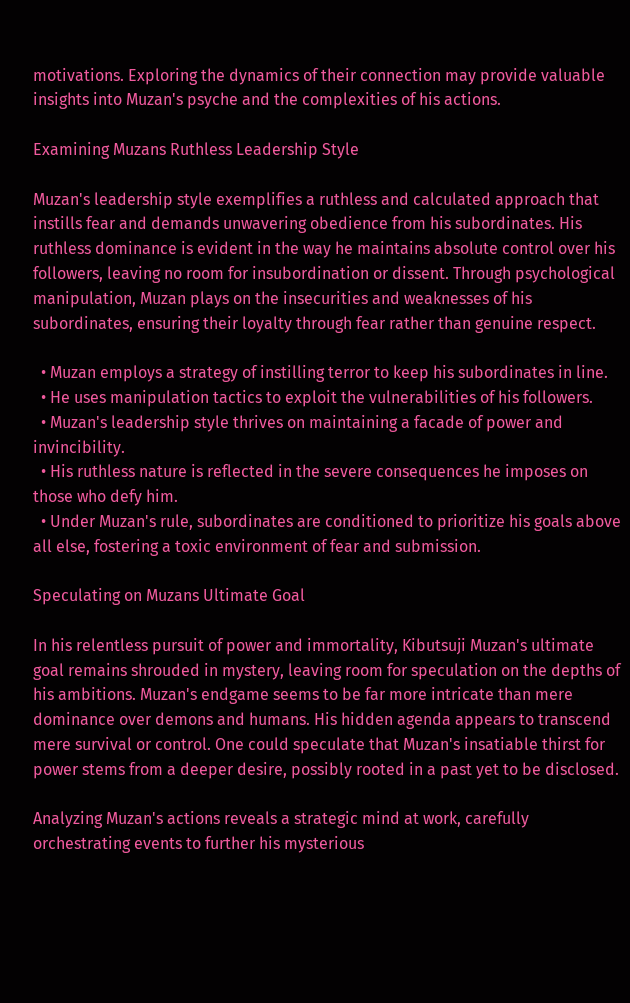motivations. Exploring the dynamics of their connection may provide valuable insights into Muzan's psyche and the complexities of his actions.

Examining Muzans Ruthless Leadership Style

Muzan's leadership style exemplifies a ruthless and calculated approach that instills fear and demands unwavering obedience from his subordinates. His ruthless dominance is evident in the way he maintains absolute control over his followers, leaving no room for insubordination or dissent. Through psychological manipulation, Muzan plays on the insecurities and weaknesses of his subordinates, ensuring their loyalty through fear rather than genuine respect.

  • Muzan employs a strategy of instilling terror to keep his subordinates in line.
  • He uses manipulation tactics to exploit the vulnerabilities of his followers.
  • Muzan's leadership style thrives on maintaining a facade of power and invincibility.
  • His ruthless nature is reflected in the severe consequences he imposes on those who defy him.
  • Under Muzan's rule, subordinates are conditioned to prioritize his goals above all else, fostering a toxic environment of fear and submission.

Speculating on Muzans Ultimate Goal

In his relentless pursuit of power and immortality, Kibutsuji Muzan's ultimate goal remains shrouded in mystery, leaving room for speculation on the depths of his ambitions. Muzan's endgame seems to be far more intricate than mere dominance over demons and humans. His hidden agenda appears to transcend mere survival or control. One could speculate that Muzan's insatiable thirst for power stems from a deeper desire, possibly rooted in a past yet to be disclosed.

Analyzing Muzan's actions reveals a strategic mind at work, carefully orchestrating events to further his mysterious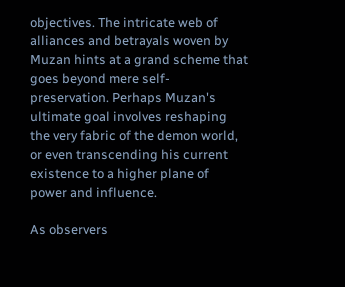objectives. The intricate web of alliances and betrayals woven by Muzan hints at a grand scheme that goes beyond mere self-preservation. Perhaps Muzan's ultimate goal involves reshaping the very fabric of the demon world, or even transcending his current existence to a higher plane of power and influence.

As observers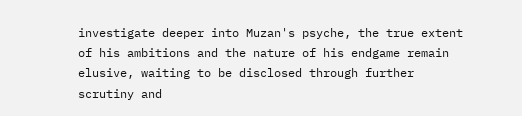investigate deeper into Muzan's psyche, the true extent of his ambitions and the nature of his endgame remain elusive, waiting to be disclosed through further scrutiny and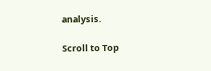analysis.

Scroll to Top